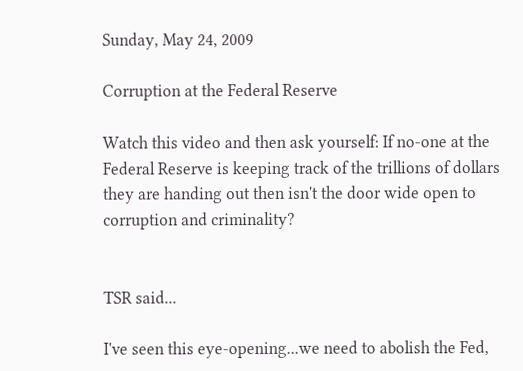Sunday, May 24, 2009

Corruption at the Federal Reserve

Watch this video and then ask yourself: If no-one at the Federal Reserve is keeping track of the trillions of dollars they are handing out then isn't the door wide open to corruption and criminality?


TSR said...

I've seen this eye-opening...we need to abolish the Fed,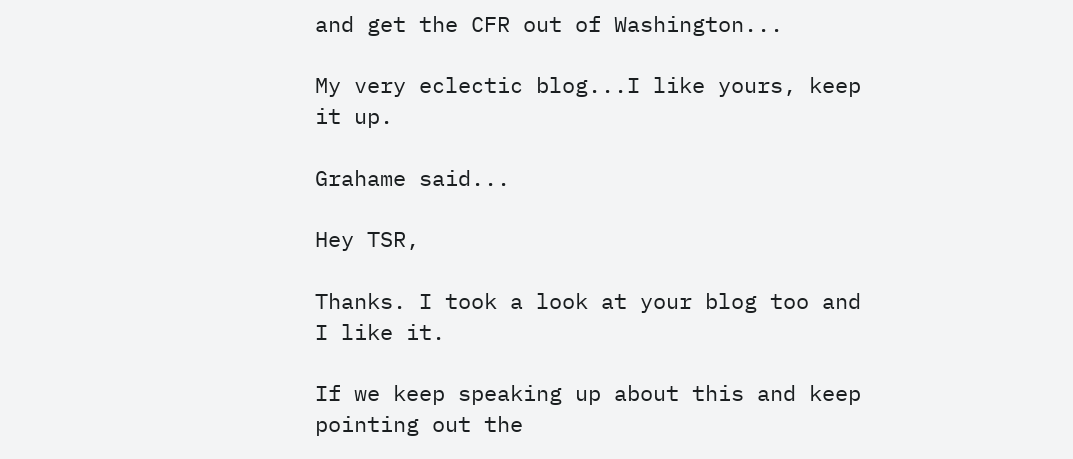and get the CFR out of Washington...

My very eclectic blog...I like yours, keep it up.

Grahame said...

Hey TSR,

Thanks. I took a look at your blog too and I like it.

If we keep speaking up about this and keep pointing out the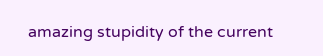amazing stupidity of the current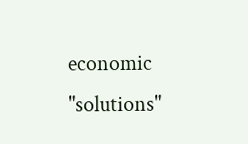economic "solutions"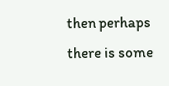then perhaps there is some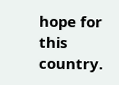hope for this country.